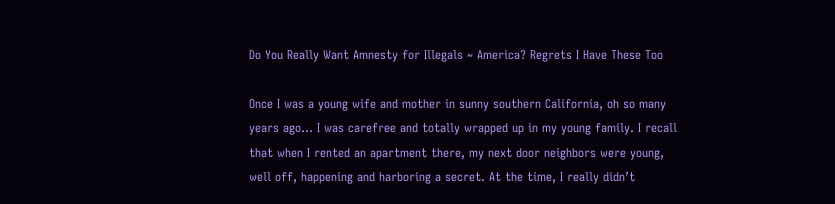Do You Really Want Amnesty for Illegals ~ America? Regrets I Have These Too

Once I was a young wife and mother in sunny southern California, oh so many years ago… I was carefree and totally wrapped up in my young family. I recall that when I rented an apartment there, my next door neighbors were young, well off, happening and harboring a secret. At the time, I really didn’t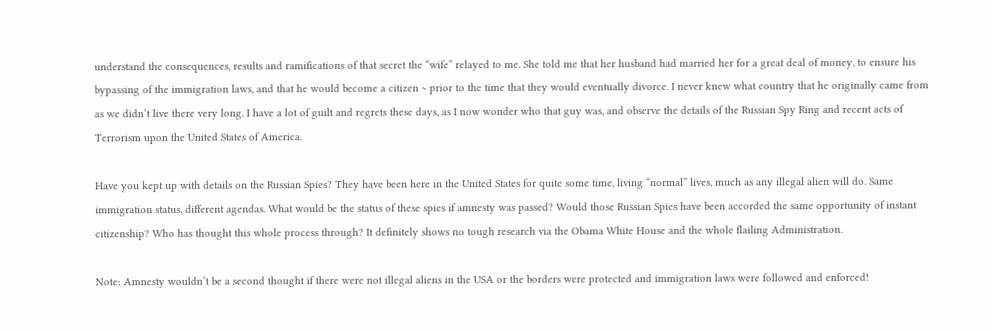understand the consequences, results and ramifications of that secret the “wife” relayed to me. She told me that her husband had married her for a great deal of money, to ensure his bypassing of the immigration laws, and that he would become a citizen ~ prior to the time that they would eventually divorce. I never knew what country that he originally came from as we didn’t live there very long. I have a lot of guilt and regrets these days, as I now wonder who that guy was, and observe the details of the Russian Spy Ring and recent acts of Terrorism upon the United States of America.

Have you kept up with details on the Russian Spies? They have been here in the United States for quite some time, living “normal” lives, much as any illegal alien will do. Same immigration status, different agendas. What would be the status of these spies if amnesty was passed? Would those Russian Spies have been accorded the same opportunity of instant citizenship? Who has thought this whole process through? It definitely shows no tough research via the Obama White House and the whole flailing Administration.

Note: Amnesty wouldn’t be a second thought if there were not illegal aliens in the USA or the borders were protected and immigration laws were followed and enforced!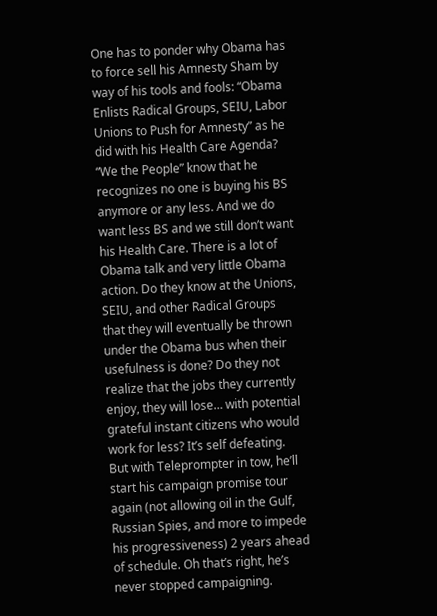One has to ponder why Obama has to force sell his Amnesty Sham by way of his tools and fools: “Obama Enlists Radical Groups, SEIU, Labor Unions to Push for Amnesty” as he did with his Health Care Agenda? “We the People” know that he recognizes no one is buying his BS anymore or any less. And we do want less BS and we still don’t want his Health Care. There is a lot of Obama talk and very little Obama action. Do they know at the Unions, SEIU, and other Radical Groups that they will eventually be thrown under the Obama bus when their usefulness is done? Do they not realize that the jobs they currently enjoy, they will lose… with potential grateful instant citizens who would work for less? It’s self defeating. But with Teleprompter in tow, he’ll start his campaign promise tour again (not allowing oil in the Gulf, Russian Spies, and more to impede his progressiveness) 2 years ahead of schedule. Oh that’s right, he’s never stopped campaigning.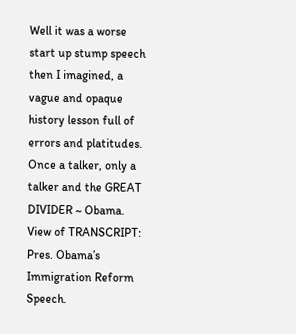Well it was a worse start up stump speech then I imagined, a vague and opaque history lesson full of errors and platitudes. Once a talker, only a talker and the GREAT DIVIDER ~ Obama. View of TRANSCRIPT: Pres. Obama’s Immigration Reform Speech.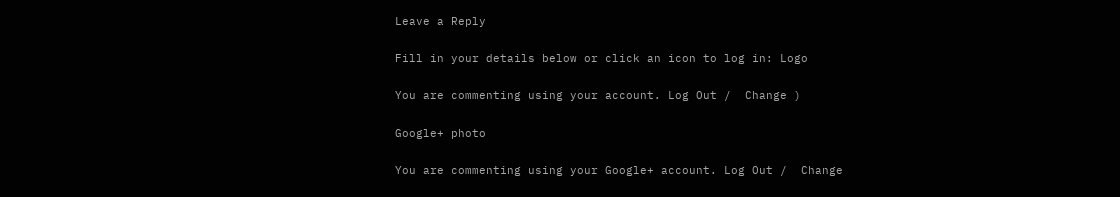Leave a Reply

Fill in your details below or click an icon to log in: Logo

You are commenting using your account. Log Out /  Change )

Google+ photo

You are commenting using your Google+ account. Log Out /  Change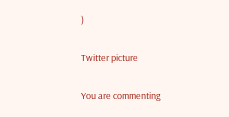)

Twitter picture

You are commenting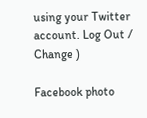using your Twitter account. Log Out /  Change )

Facebook photo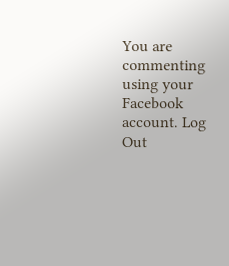You are commenting using your Facebook account. Log Out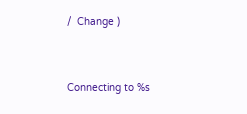/  Change )


Connecting to %s